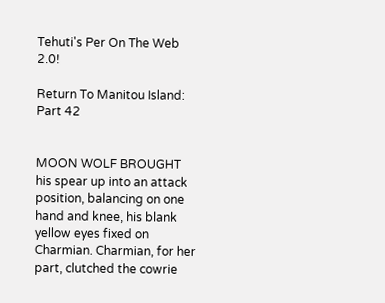Tehuti's Per On The Web 2.0!

Return To Manitou Island: Part 42


MOON WOLF BROUGHT his spear up into an attack position, balancing on one hand and knee, his blank yellow eyes fixed on Charmian. Charmian, for her part, clutched the cowrie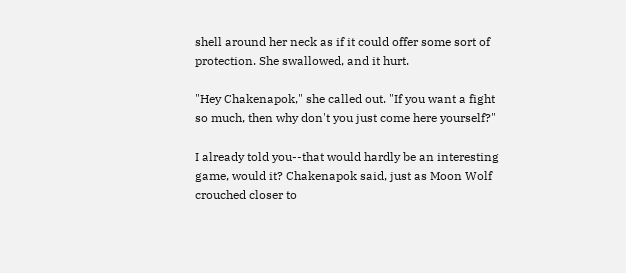shell around her neck as if it could offer some sort of protection. She swallowed, and it hurt.

"Hey Chakenapok," she called out. "If you want a fight so much, then why don't you just come here yourself?"

I already told you--that would hardly be an interesting game, would it? Chakenapok said, just as Moon Wolf crouched closer to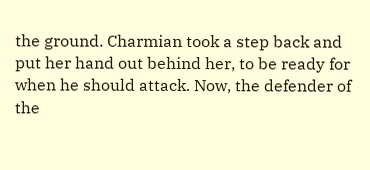the ground. Charmian took a step back and put her hand out behind her, to be ready for when he should attack. Now, the defender of the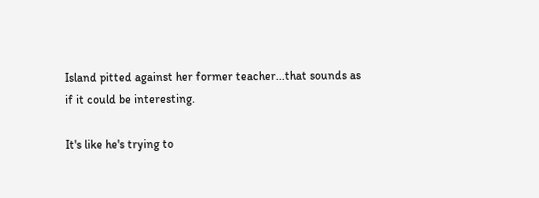Island pitted against her former teacher...that sounds as if it could be interesting.

It's like he's trying to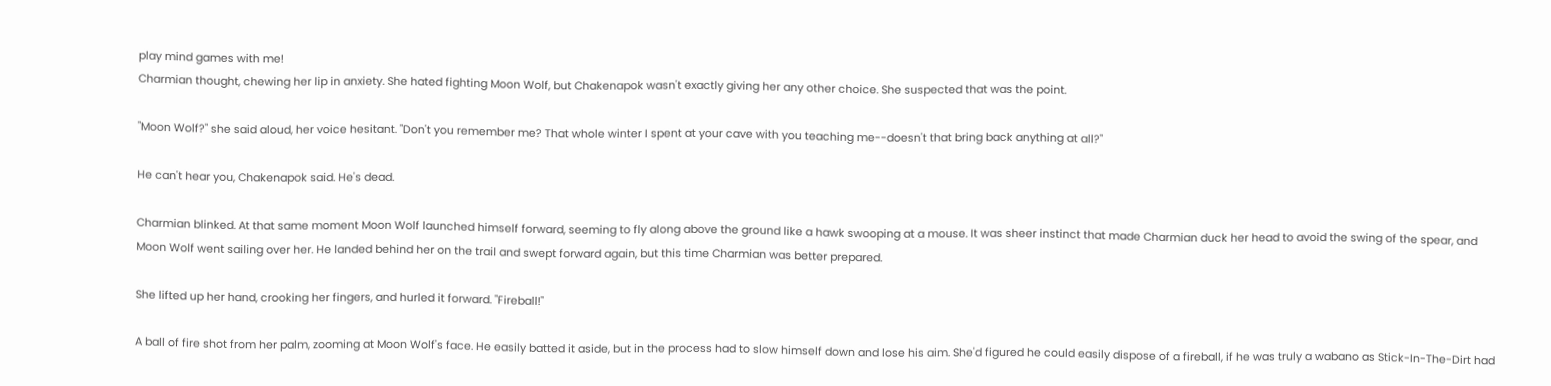play mind games with me!
Charmian thought, chewing her lip in anxiety. She hated fighting Moon Wolf, but Chakenapok wasn't exactly giving her any other choice. She suspected that was the point.

"Moon Wolf?" she said aloud, her voice hesitant. "Don't you remember me? That whole winter I spent at your cave with you teaching me--doesn't that bring back anything at all?"

He can't hear you, Chakenapok said. He's dead.

Charmian blinked. At that same moment Moon Wolf launched himself forward, seeming to fly along above the ground like a hawk swooping at a mouse. It was sheer instinct that made Charmian duck her head to avoid the swing of the spear, and Moon Wolf went sailing over her. He landed behind her on the trail and swept forward again, but this time Charmian was better prepared.

She lifted up her hand, crooking her fingers, and hurled it forward. "Fireball!"

A ball of fire shot from her palm, zooming at Moon Wolf's face. He easily batted it aside, but in the process had to slow himself down and lose his aim. She'd figured he could easily dispose of a fireball, if he was truly a wabano as Stick-In-The-Dirt had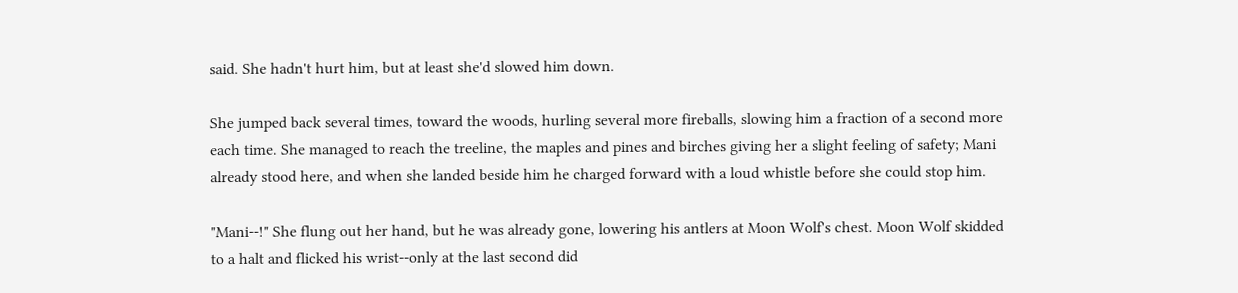said. She hadn't hurt him, but at least she'd slowed him down.

She jumped back several times, toward the woods, hurling several more fireballs, slowing him a fraction of a second more each time. She managed to reach the treeline, the maples and pines and birches giving her a slight feeling of safety; Mani already stood here, and when she landed beside him he charged forward with a loud whistle before she could stop him.

"Mani--!" She flung out her hand, but he was already gone, lowering his antlers at Moon Wolf's chest. Moon Wolf skidded to a halt and flicked his wrist--only at the last second did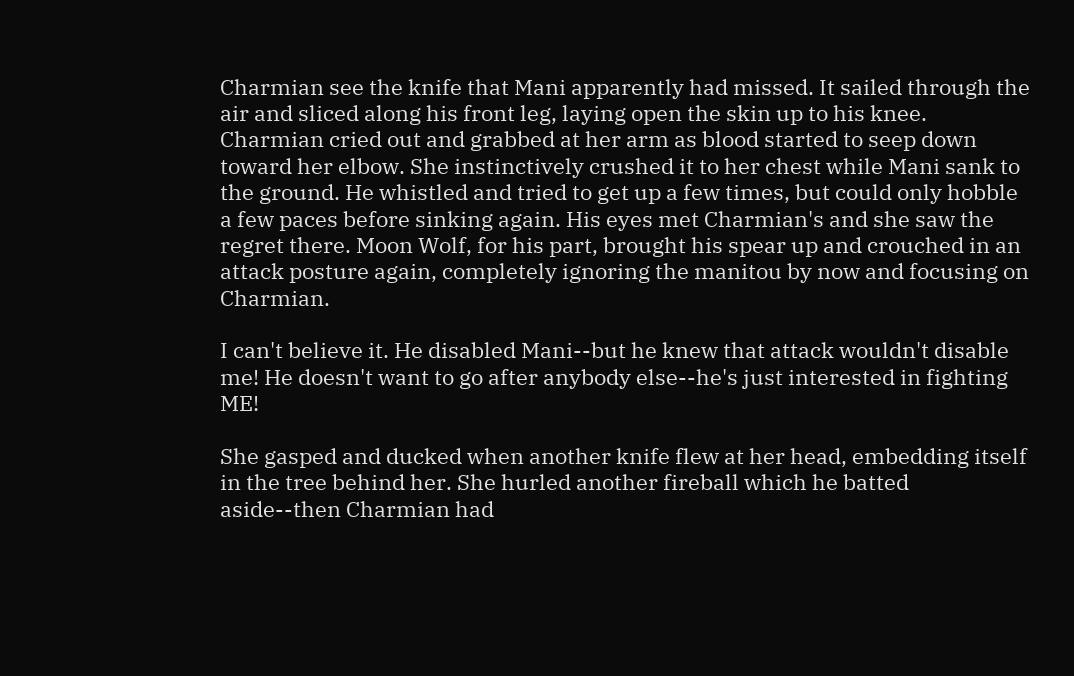Charmian see the knife that Mani apparently had missed. It sailed through the air and sliced along his front leg, laying open the skin up to his knee. Charmian cried out and grabbed at her arm as blood started to seep down toward her elbow. She instinctively crushed it to her chest while Mani sank to the ground. He whistled and tried to get up a few times, but could only hobble a few paces before sinking again. His eyes met Charmian's and she saw the regret there. Moon Wolf, for his part, brought his spear up and crouched in an attack posture again, completely ignoring the manitou by now and focusing on Charmian.

I can't believe it. He disabled Mani--but he knew that attack wouldn't disable me! He doesn't want to go after anybody else--he's just interested in fighting ME!

She gasped and ducked when another knife flew at her head, embedding itself in the tree behind her. She hurled another fireball which he batted aside--then Charmian had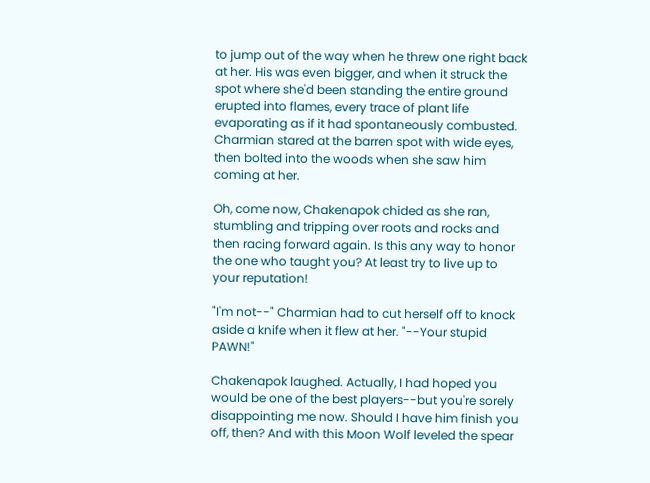to jump out of the way when he threw one right back at her. His was even bigger, and when it struck the spot where she'd been standing the entire ground erupted into flames, every trace of plant life evaporating as if it had spontaneously combusted. Charmian stared at the barren spot with wide eyes, then bolted into the woods when she saw him coming at her.

Oh, come now, Chakenapok chided as she ran, stumbling and tripping over roots and rocks and then racing forward again. Is this any way to honor the one who taught you? At least try to live up to your reputation!

"I'm not--" Charmian had to cut herself off to knock aside a knife when it flew at her. "--Your stupid PAWN!"

Chakenapok laughed. Actually, I had hoped you would be one of the best players--but you're sorely disappointing me now. Should I have him finish you off, then? And with this Moon Wolf leveled the spear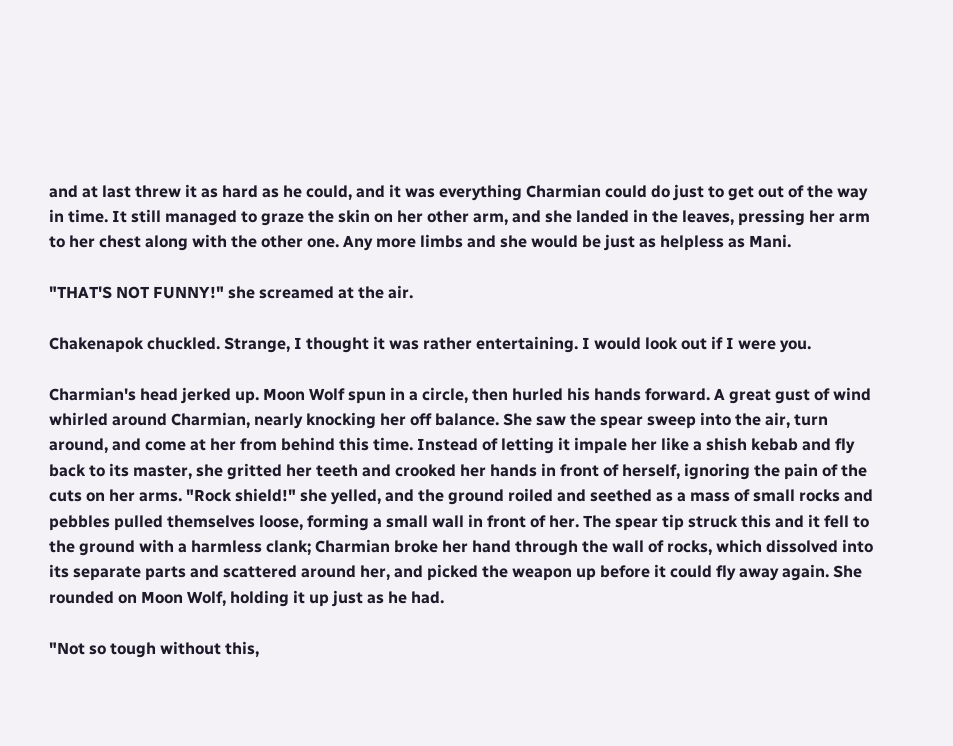and at last threw it as hard as he could, and it was everything Charmian could do just to get out of the way in time. It still managed to graze the skin on her other arm, and she landed in the leaves, pressing her arm to her chest along with the other one. Any more limbs and she would be just as helpless as Mani.

"THAT'S NOT FUNNY!" she screamed at the air.

Chakenapok chuckled. Strange, I thought it was rather entertaining. I would look out if I were you.

Charmian's head jerked up. Moon Wolf spun in a circle, then hurled his hands forward. A great gust of wind whirled around Charmian, nearly knocking her off balance. She saw the spear sweep into the air, turn around, and come at her from behind this time. Instead of letting it impale her like a shish kebab and fly back to its master, she gritted her teeth and crooked her hands in front of herself, ignoring the pain of the cuts on her arms. "Rock shield!" she yelled, and the ground roiled and seethed as a mass of small rocks and pebbles pulled themselves loose, forming a small wall in front of her. The spear tip struck this and it fell to the ground with a harmless clank; Charmian broke her hand through the wall of rocks, which dissolved into its separate parts and scattered around her, and picked the weapon up before it could fly away again. She rounded on Moon Wolf, holding it up just as he had.

"Not so tough without this,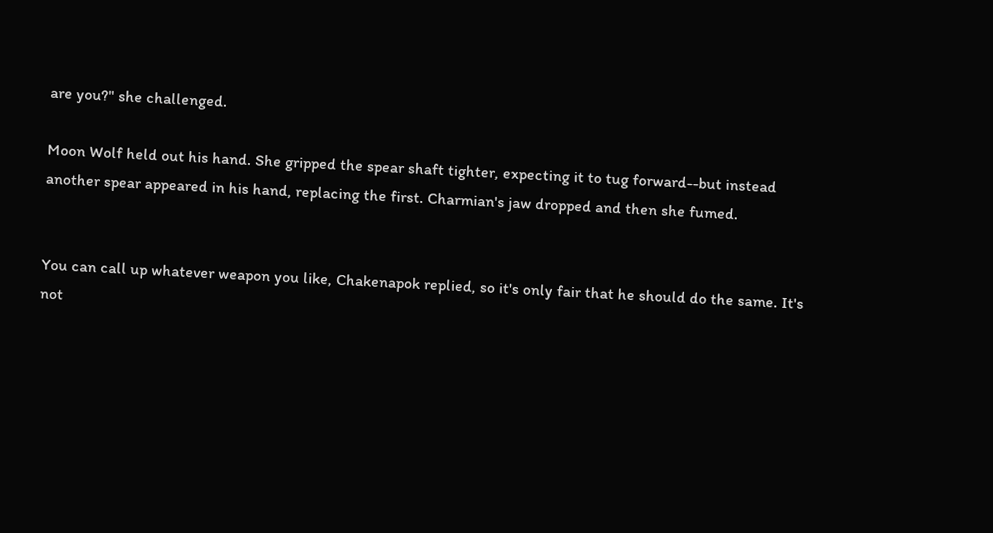are you?" she challenged.

Moon Wolf held out his hand. She gripped the spear shaft tighter, expecting it to tug forward--but instead another spear appeared in his hand, replacing the first. Charmian's jaw dropped and then she fumed.


You can call up whatever weapon you like, Chakenapok replied, so it's only fair that he should do the same. It's not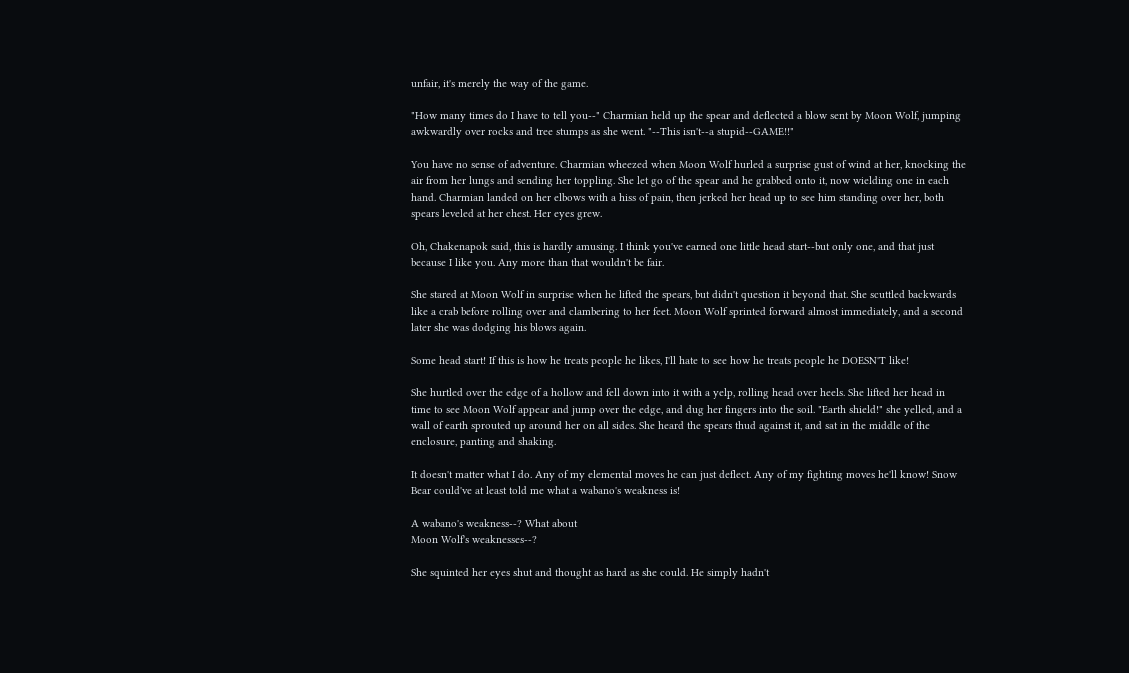unfair, it's merely the way of the game.

"How many times do I have to tell you--" Charmian held up the spear and deflected a blow sent by Moon Wolf, jumping awkwardly over rocks and tree stumps as she went. "--This isn't--a stupid--GAME!!"

You have no sense of adventure. Charmian wheezed when Moon Wolf hurled a surprise gust of wind at her, knocking the air from her lungs and sending her toppling. She let go of the spear and he grabbed onto it, now wielding one in each hand. Charmian landed on her elbows with a hiss of pain, then jerked her head up to see him standing over her, both spears leveled at her chest. Her eyes grew.

Oh, Chakenapok said, this is hardly amusing. I think you've earned one little head start--but only one, and that just because I like you. Any more than that wouldn't be fair.

She stared at Moon Wolf in surprise when he lifted the spears, but didn't question it beyond that. She scuttled backwards like a crab before rolling over and clambering to her feet. Moon Wolf sprinted forward almost immediately, and a second later she was dodging his blows again.

Some head start! If this is how he treats people he likes, I'll hate to see how he treats people he DOESN'T like!

She hurtled over the edge of a hollow and fell down into it with a yelp, rolling head over heels. She lifted her head in time to see Moon Wolf appear and jump over the edge, and dug her fingers into the soil. "Earth shield!" she yelled, and a wall of earth sprouted up around her on all sides. She heard the spears thud against it, and sat in the middle of the enclosure, panting and shaking.

It doesn't matter what I do. Any of my elemental moves he can just deflect. Any of my fighting moves he'll know! Snow Bear could've at least told me what a wabano's weakness is!

A wabano's weakness--? What about
Moon Wolf's weaknesses--?

She squinted her eyes shut and thought as hard as she could. He simply hadn't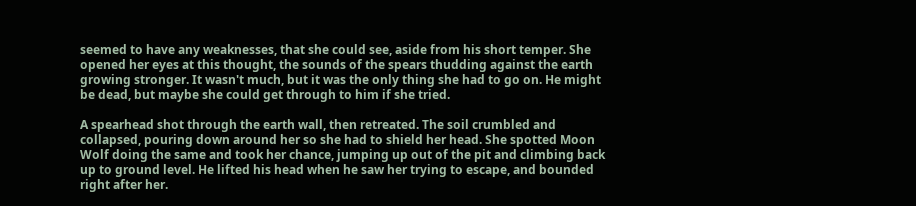seemed to have any weaknesses, that she could see, aside from his short temper. She opened her eyes at this thought, the sounds of the spears thudding against the earth growing stronger. It wasn't much, but it was the only thing she had to go on. He might be dead, but maybe she could get through to him if she tried.

A spearhead shot through the earth wall, then retreated. The soil crumbled and collapsed, pouring down around her so she had to shield her head. She spotted Moon Wolf doing the same and took her chance, jumping up out of the pit and climbing back up to ground level. He lifted his head when he saw her trying to escape, and bounded right after her.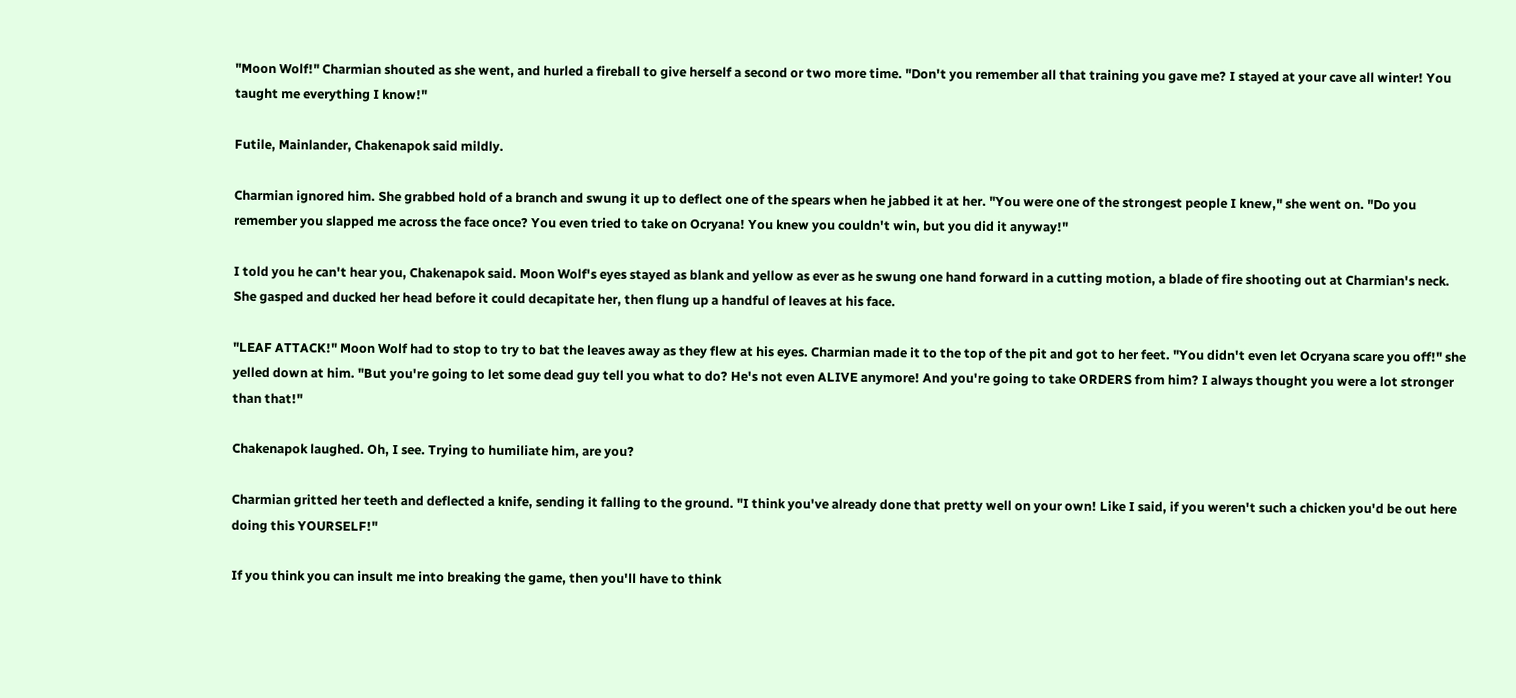"Moon Wolf!" Charmian shouted as she went, and hurled a fireball to give herself a second or two more time. "Don't you remember all that training you gave me? I stayed at your cave all winter! You taught me everything I know!"

Futile, Mainlander, Chakenapok said mildly.

Charmian ignored him. She grabbed hold of a branch and swung it up to deflect one of the spears when he jabbed it at her. "You were one of the strongest people I knew," she went on. "Do you remember you slapped me across the face once? You even tried to take on Ocryana! You knew you couldn't win, but you did it anyway!"

I told you he can't hear you, Chakenapok said. Moon Wolf's eyes stayed as blank and yellow as ever as he swung one hand forward in a cutting motion, a blade of fire shooting out at Charmian's neck. She gasped and ducked her head before it could decapitate her, then flung up a handful of leaves at his face.

"LEAF ATTACK!" Moon Wolf had to stop to try to bat the leaves away as they flew at his eyes. Charmian made it to the top of the pit and got to her feet. "You didn't even let Ocryana scare you off!" she yelled down at him. "But you're going to let some dead guy tell you what to do? He's not even ALIVE anymore! And you're going to take ORDERS from him? I always thought you were a lot stronger than that!"

Chakenapok laughed. Oh, I see. Trying to humiliate him, are you?

Charmian gritted her teeth and deflected a knife, sending it falling to the ground. "I think you've already done that pretty well on your own! Like I said, if you weren't such a chicken you'd be out here doing this YOURSELF!"

If you think you can insult me into breaking the game, then you'll have to think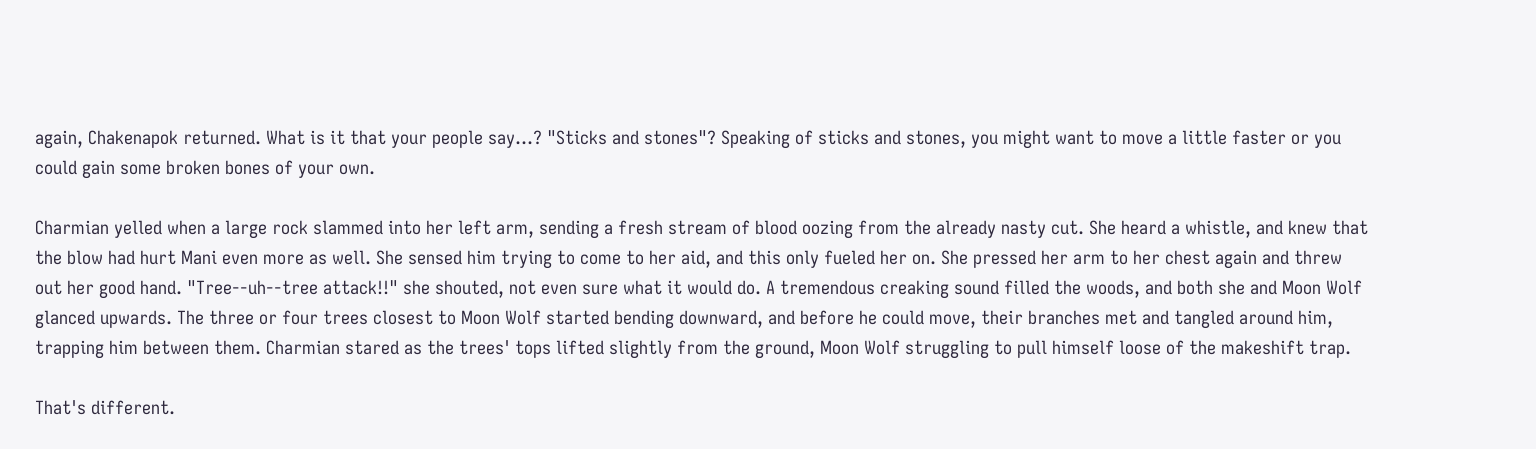again, Chakenapok returned. What is it that your people say...? "Sticks and stones"? Speaking of sticks and stones, you might want to move a little faster or you could gain some broken bones of your own.

Charmian yelled when a large rock slammed into her left arm, sending a fresh stream of blood oozing from the already nasty cut. She heard a whistle, and knew that the blow had hurt Mani even more as well. She sensed him trying to come to her aid, and this only fueled her on. She pressed her arm to her chest again and threw out her good hand. "Tree--uh--tree attack!!" she shouted, not even sure what it would do. A tremendous creaking sound filled the woods, and both she and Moon Wolf glanced upwards. The three or four trees closest to Moon Wolf started bending downward, and before he could move, their branches met and tangled around him, trapping him between them. Charmian stared as the trees' tops lifted slightly from the ground, Moon Wolf struggling to pull himself loose of the makeshift trap.

That's different.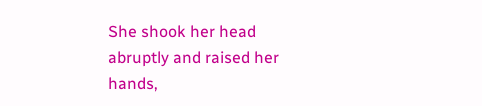She shook her head abruptly and raised her hands,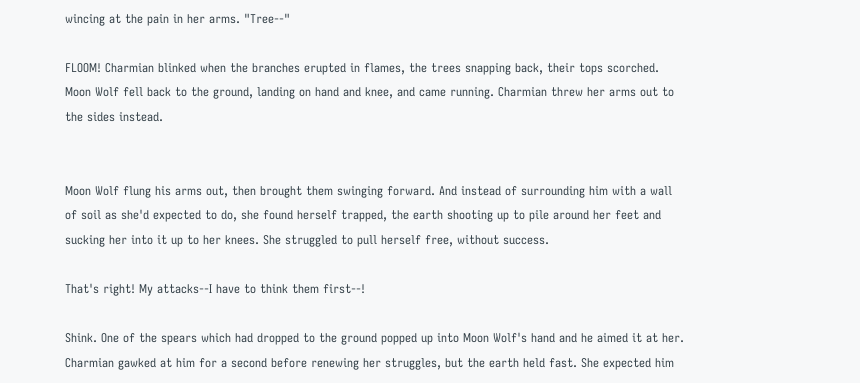wincing at the pain in her arms. "Tree--"

FLOOM! Charmian blinked when the branches erupted in flames, the trees snapping back, their tops scorched. Moon Wolf fell back to the ground, landing on hand and knee, and came running. Charmian threw her arms out to the sides instead.


Moon Wolf flung his arms out, then brought them swinging forward. And instead of surrounding him with a wall of soil as she'd expected to do, she found herself trapped, the earth shooting up to pile around her feet and sucking her into it up to her knees. She struggled to pull herself free, without success.

That's right! My attacks--I have to think them first--!

Shink. One of the spears which had dropped to the ground popped up into Moon Wolf's hand and he aimed it at her. Charmian gawked at him for a second before renewing her struggles, but the earth held fast. She expected him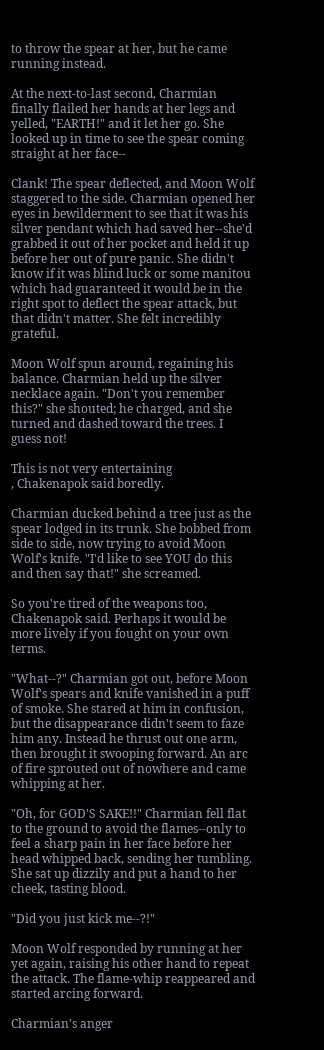to throw the spear at her, but he came running instead.

At the next-to-last second, Charmian finally flailed her hands at her legs and yelled, "EARTH!" and it let her go. She looked up in time to see the spear coming straight at her face--

Clank! The spear deflected, and Moon Wolf staggered to the side. Charmian opened her eyes in bewilderment to see that it was his silver pendant which had saved her--she'd grabbed it out of her pocket and held it up before her out of pure panic. She didn't know if it was blind luck or some manitou which had guaranteed it would be in the right spot to deflect the spear attack, but that didn't matter. She felt incredibly grateful.

Moon Wolf spun around, regaining his balance. Charmian held up the silver necklace again. "Don't you remember this?" she shouted; he charged, and she turned and dashed toward the trees. I guess not!

This is not very entertaining
, Chakenapok said boredly.

Charmian ducked behind a tree just as the spear lodged in its trunk. She bobbed from side to side, now trying to avoid Moon Wolf's knife. "I'd like to see YOU do this and then say that!" she screamed.

So you're tired of the weapons too, Chakenapok said. Perhaps it would be more lively if you fought on your own terms.

"What--?" Charmian got out, before Moon Wolf's spears and knife vanished in a puff of smoke. She stared at him in confusion, but the disappearance didn't seem to faze him any. Instead he thrust out one arm, then brought it swooping forward. An arc of fire sprouted out of nowhere and came whipping at her.

"Oh, for GOD'S SAKE!!" Charmian fell flat to the ground to avoid the flames--only to feel a sharp pain in her face before her head whipped back, sending her tumbling. She sat up dizzily and put a hand to her cheek, tasting blood.

"Did you just kick me--?!"

Moon Wolf responded by running at her yet again, raising his other hand to repeat the attack. The flame-whip reappeared and started arcing forward.

Charmian's anger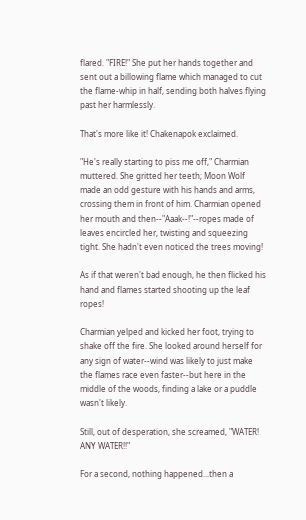flared. "FIRE!" She put her hands together and sent out a billowing flame which managed to cut the flame-whip in half, sending both halves flying past her harmlessly.

That's more like it! Chakenapok exclaimed.

"He's really starting to piss me off," Charmian muttered. She gritted her teeth; Moon Wolf made an odd gesture with his hands and arms, crossing them in front of him. Charmian opened her mouth and then--"Aaak--!"--ropes made of leaves encircled her, twisting and squeezing tight. She hadn't even noticed the trees moving!

As if that weren't bad enough, he then flicked his hand and flames started shooting up the leaf ropes!

Charmian yelped and kicked her foot, trying to shake off the fire. She looked around herself for any sign of water--wind was likely to just make the flames race even faster--but here in the middle of the woods, finding a lake or a puddle wasn't likely.

Still, out of desperation, she screamed, "WATER! ANY WATER!!"

For a second, nothing happened...then a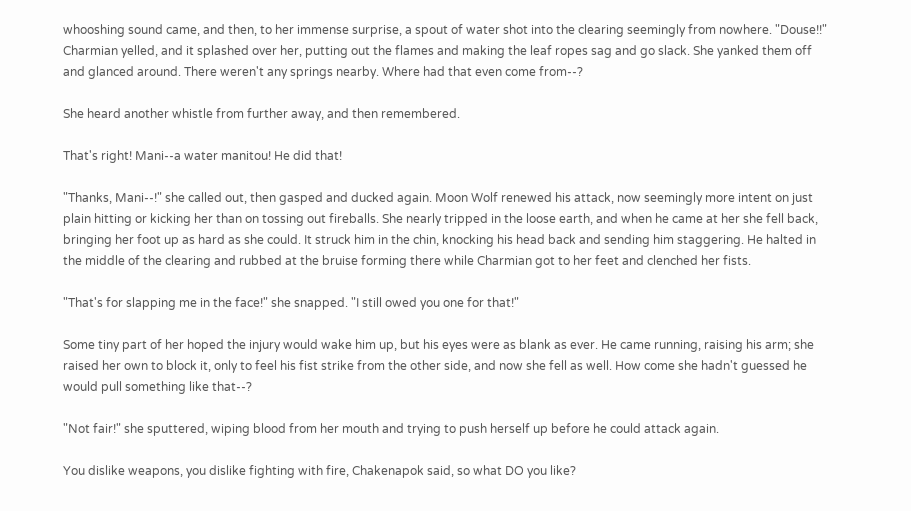whooshing sound came, and then, to her immense surprise, a spout of water shot into the clearing seemingly from nowhere. "Douse!!" Charmian yelled, and it splashed over her, putting out the flames and making the leaf ropes sag and go slack. She yanked them off and glanced around. There weren't any springs nearby. Where had that even come from--?

She heard another whistle from further away, and then remembered.

That's right! Mani--a water manitou! He did that!

"Thanks, Mani--!" she called out, then gasped and ducked again. Moon Wolf renewed his attack, now seemingly more intent on just plain hitting or kicking her than on tossing out fireballs. She nearly tripped in the loose earth, and when he came at her she fell back, bringing her foot up as hard as she could. It struck him in the chin, knocking his head back and sending him staggering. He halted in the middle of the clearing and rubbed at the bruise forming there while Charmian got to her feet and clenched her fists.

"That's for slapping me in the face!" she snapped. "I still owed you one for that!"

Some tiny part of her hoped the injury would wake him up, but his eyes were as blank as ever. He came running, raising his arm; she raised her own to block it, only to feel his fist strike from the other side, and now she fell as well. How come she hadn't guessed he would pull something like that--?

"Not fair!" she sputtered, wiping blood from her mouth and trying to push herself up before he could attack again.

You dislike weapons, you dislike fighting with fire, Chakenapok said, so what DO you like?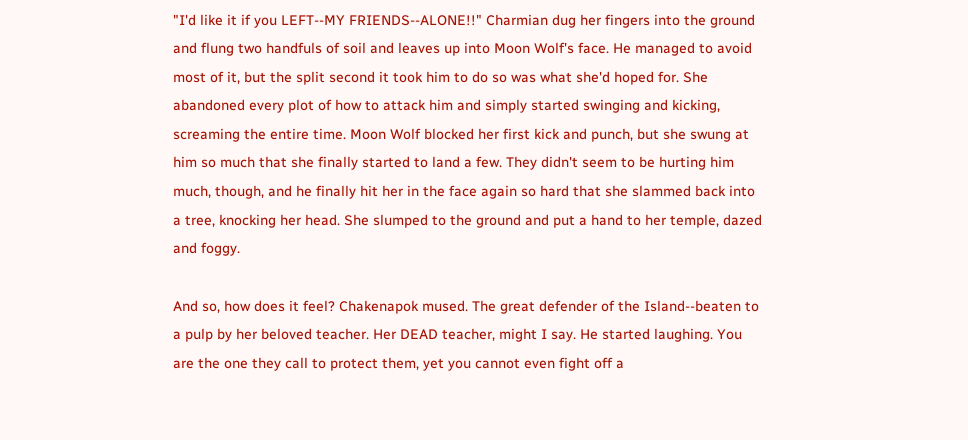"I'd like it if you LEFT--MY FRIENDS--ALONE!!" Charmian dug her fingers into the ground and flung two handfuls of soil and leaves up into Moon Wolf's face. He managed to avoid most of it, but the split second it took him to do so was what she'd hoped for. She abandoned every plot of how to attack him and simply started swinging and kicking, screaming the entire time. Moon Wolf blocked her first kick and punch, but she swung at him so much that she finally started to land a few. They didn't seem to be hurting him much, though, and he finally hit her in the face again so hard that she slammed back into a tree, knocking her head. She slumped to the ground and put a hand to her temple, dazed and foggy.

And so, how does it feel? Chakenapok mused. The great defender of the Island--beaten to a pulp by her beloved teacher. Her DEAD teacher, might I say. He started laughing. You are the one they call to protect them, yet you cannot even fight off a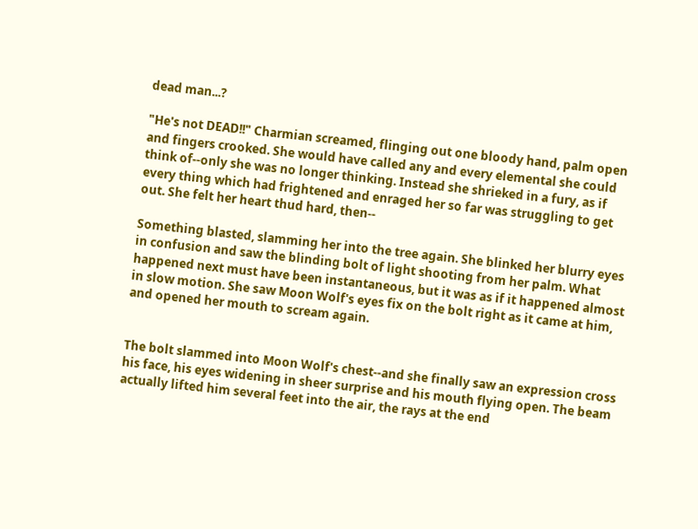dead man...?

"He's not DEAD!!" Charmian screamed, flinging out one bloody hand, palm open and fingers crooked. She would have called any and every elemental she could think of--only she was no longer thinking. Instead she shrieked in a fury, as if every thing which had frightened and enraged her so far was struggling to get out. She felt her heart thud hard, then--

Something blasted, slamming her into the tree again. She blinked her blurry eyes in confusion and saw the blinding bolt of light shooting from her palm. What happened next must have been instantaneous, but it was as if it happened almost in slow motion. She saw Moon Wolf's eyes fix on the bolt right as it came at him, and opened her mouth to scream again.


The bolt slammed into Moon Wolf's chest--and she finally saw an expression cross his face, his eyes widening in sheer surprise and his mouth flying open. The beam actually lifted him several feet into the air, the rays at the end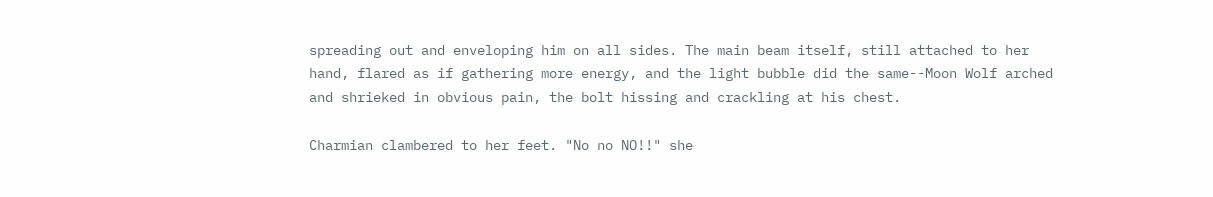spreading out and enveloping him on all sides. The main beam itself, still attached to her hand, flared as if gathering more energy, and the light bubble did the same--Moon Wolf arched and shrieked in obvious pain, the bolt hissing and crackling at his chest.

Charmian clambered to her feet. "No no NO!!" she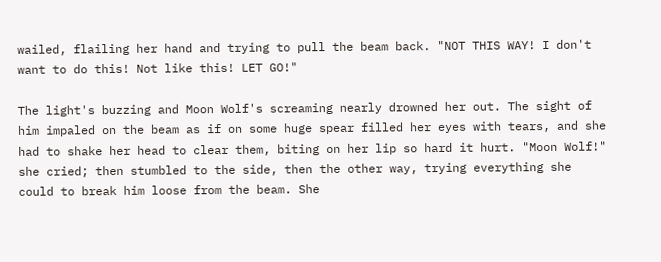wailed, flailing her hand and trying to pull the beam back. "NOT THIS WAY! I don't want to do this! Not like this! LET GO!"

The light's buzzing and Moon Wolf's screaming nearly drowned her out. The sight of him impaled on the beam as if on some huge spear filled her eyes with tears, and she had to shake her head to clear them, biting on her lip so hard it hurt. "Moon Wolf!" she cried; then stumbled to the side, then the other way, trying everything she could to break him loose from the beam. She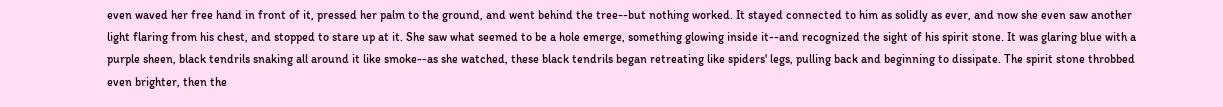even waved her free hand in front of it, pressed her palm to the ground, and went behind the tree--but nothing worked. It stayed connected to him as solidly as ever, and now she even saw another light flaring from his chest, and stopped to stare up at it. She saw what seemed to be a hole emerge, something glowing inside it--and recognized the sight of his spirit stone. It was glaring blue with a purple sheen, black tendrils snaking all around it like smoke--as she watched, these black tendrils began retreating like spiders' legs, pulling back and beginning to dissipate. The spirit stone throbbed even brighter, then the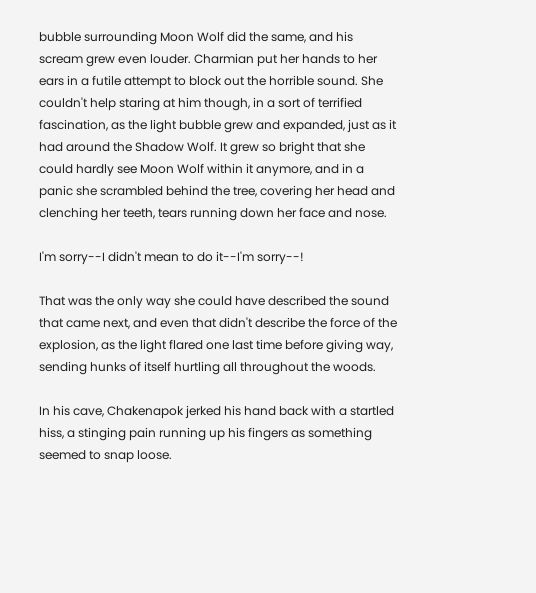bubble surrounding Moon Wolf did the same, and his scream grew even louder. Charmian put her hands to her ears in a futile attempt to block out the horrible sound. She couldn't help staring at him though, in a sort of terrified fascination, as the light bubble grew and expanded, just as it had around the Shadow Wolf. It grew so bright that she could hardly see Moon Wolf within it anymore, and in a panic she scrambled behind the tree, covering her head and clenching her teeth, tears running down her face and nose.

I'm sorry--I didn't mean to do it--I'm sorry--!

That was the only way she could have described the sound that came next, and even that didn't describe the force of the explosion, as the light flared one last time before giving way, sending hunks of itself hurtling all throughout the woods.

In his cave, Chakenapok jerked his hand back with a startled hiss, a stinging pain running up his fingers as something seemed to snap loose.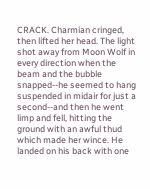CRACK. Charmian cringed, then lifted her head. The light shot away from Moon Wolf in every direction when the beam and the bubble snapped--he seemed to hang suspended in midair for just a second--and then he went limp and fell, hitting the ground with an awful thud which made her wince. He landed on his back with one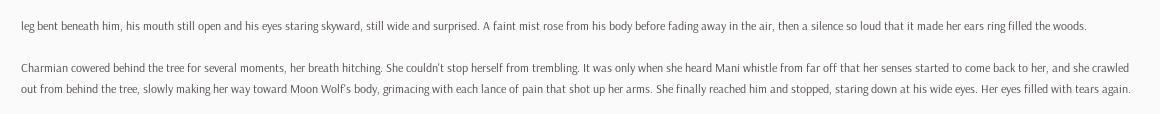leg bent beneath him, his mouth still open and his eyes staring skyward, still wide and surprised. A faint mist rose from his body before fading away in the air, then a silence so loud that it made her ears ring filled the woods.

Charmian cowered behind the tree for several moments, her breath hitching. She couldn't stop herself from trembling. It was only when she heard Mani whistle from far off that her senses started to come back to her, and she crawled out from behind the tree, slowly making her way toward Moon Wolf's body, grimacing with each lance of pain that shot up her arms. She finally reached him and stopped, staring down at his wide eyes. Her eyes filled with tears again.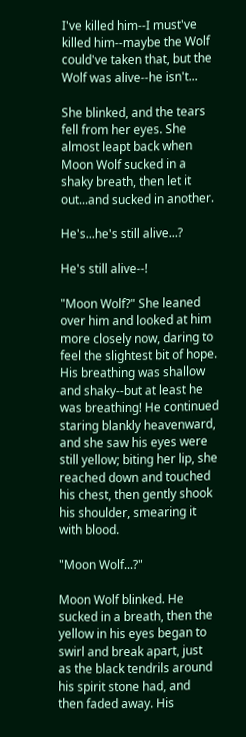I've killed him--I must've killed him--maybe the Wolf could've taken that, but the Wolf was alive--he isn't...

She blinked, and the tears fell from her eyes. She almost leapt back when Moon Wolf sucked in a shaky breath, then let it out...and sucked in another.

He's...he's still alive...?

He's still alive--!

"Moon Wolf?" She leaned over him and looked at him more closely now, daring to feel the slightest bit of hope. His breathing was shallow and shaky--but at least he was breathing! He continued staring blankly heavenward, and she saw his eyes were still yellow; biting her lip, she reached down and touched his chest, then gently shook his shoulder, smearing it with blood.

"Moon Wolf...?"

Moon Wolf blinked. He sucked in a breath, then the yellow in his eyes began to swirl and break apart, just as the black tendrils around his spirit stone had, and then faded away. His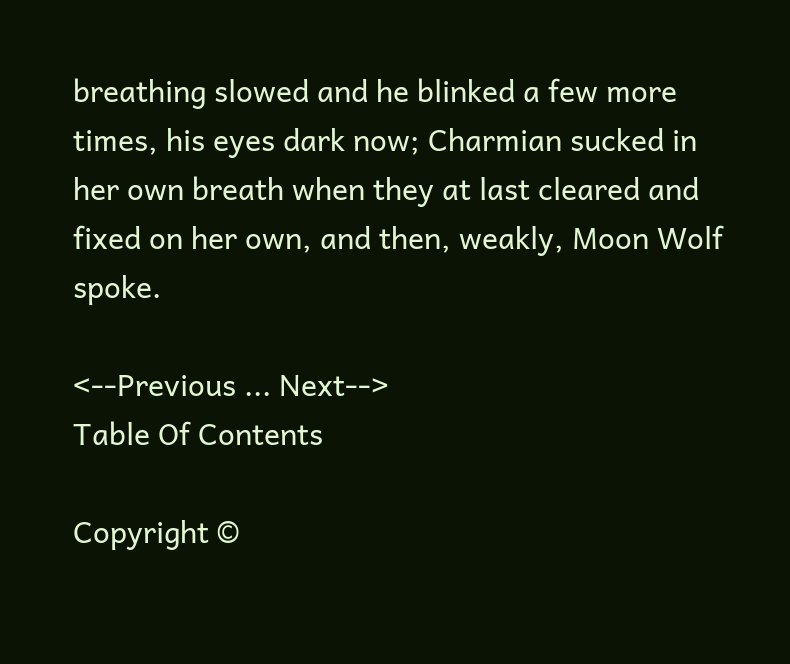breathing slowed and he blinked a few more times, his eyes dark now; Charmian sucked in her own breath when they at last cleared and fixed on her own, and then, weakly, Moon Wolf spoke.

<--Previous ... Next-->
Table Of Contents

Copyright ©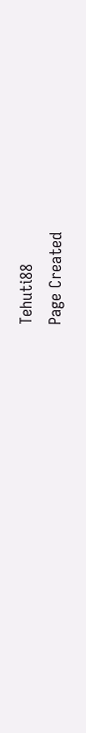Tehuti88
Page Created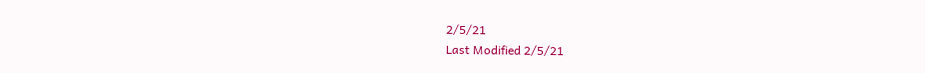2/5/21
Last Modified 2/5/21